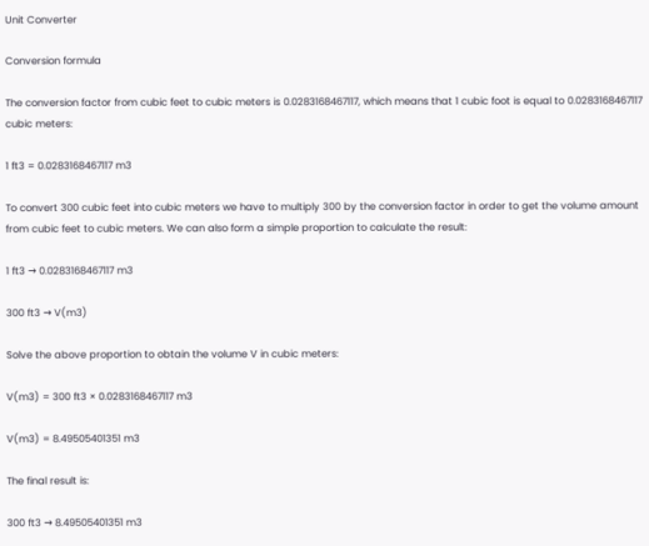Unit Converter

Conversion formula

The conversion factor from cubic feet to cubic meters is 0.0283168467117, which means that 1 cubic foot is equal to 0.0283168467117 cubic meters:

1 ft3 = 0.0283168467117 m3

To convert 300 cubic feet into cubic meters we have to multiply 300 by the conversion factor in order to get the volume amount from cubic feet to cubic meters. We can also form a simple proportion to calculate the result:

1 ft3 → 0.0283168467117 m3

300 ft3 → V(m3)

Solve the above proportion to obtain the volume V in cubic meters:

V(m3) = 300 ft3 × 0.0283168467117 m3

V(m3) = 8.49505401351 m3

The final result is:

300 ft3 → 8.49505401351 m3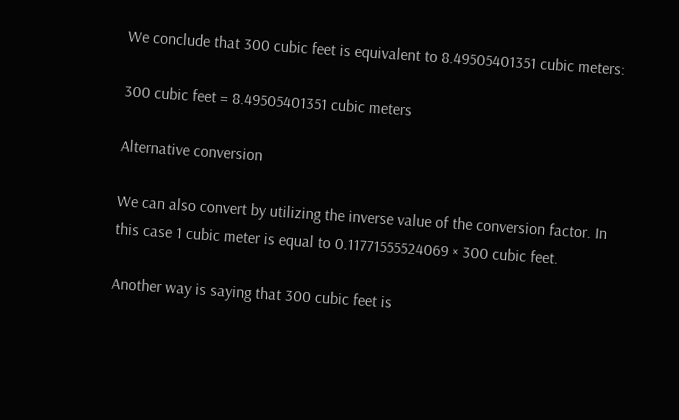We conclude that 300 cubic feet is equivalent to 8.49505401351 cubic meters:

300 cubic feet = 8.49505401351 cubic meters

Alternative conversion

We can also convert by utilizing the inverse value of the conversion factor. In this case 1 cubic meter is equal to 0.11771555524069 × 300 cubic feet.

Another way is saying that 300 cubic feet is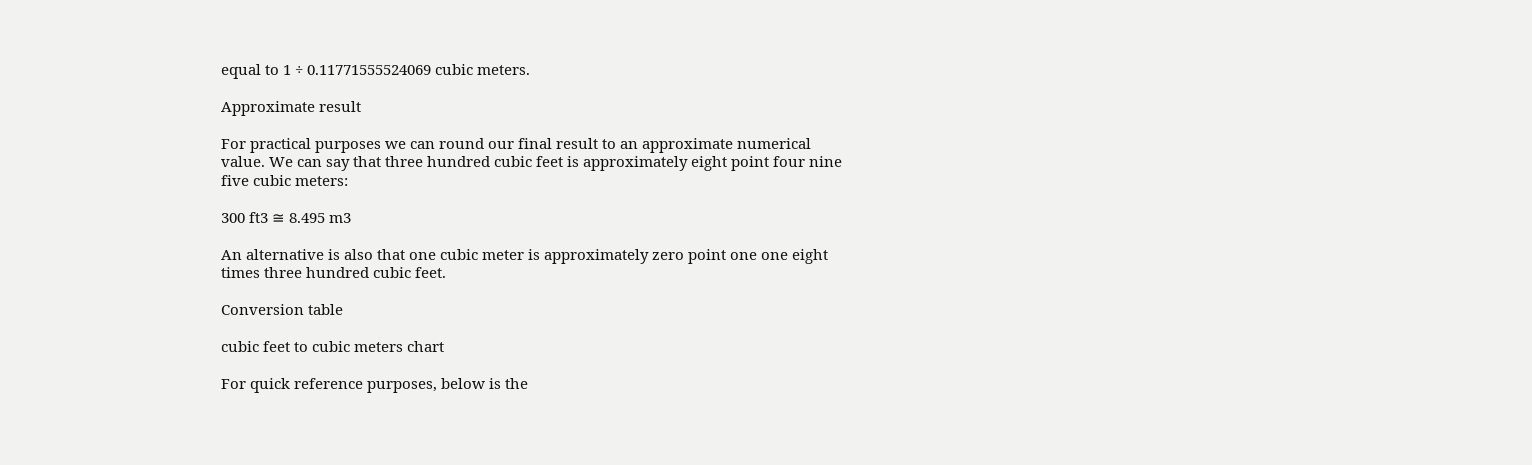equal to 1 ÷ 0.11771555524069 cubic meters.

Approximate result

For practical purposes we can round our final result to an approximate numerical value. We can say that three hundred cubic feet is approximately eight point four nine five cubic meters:

300 ft3 ≅ 8.495 m3

An alternative is also that one cubic meter is approximately zero point one one eight times three hundred cubic feet.

Conversion table

cubic feet to cubic meters chart

For quick reference purposes, below is the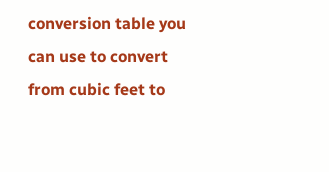conversion table you can use to convert from cubic feet to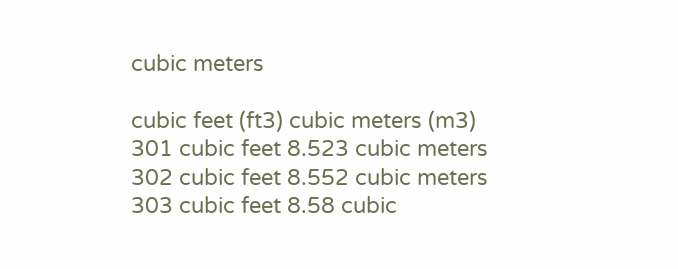cubic meters

cubic feet (ft3) cubic meters (m3)
301 cubic feet 8.523 cubic meters
302 cubic feet 8.552 cubic meters
303 cubic feet 8.58 cubic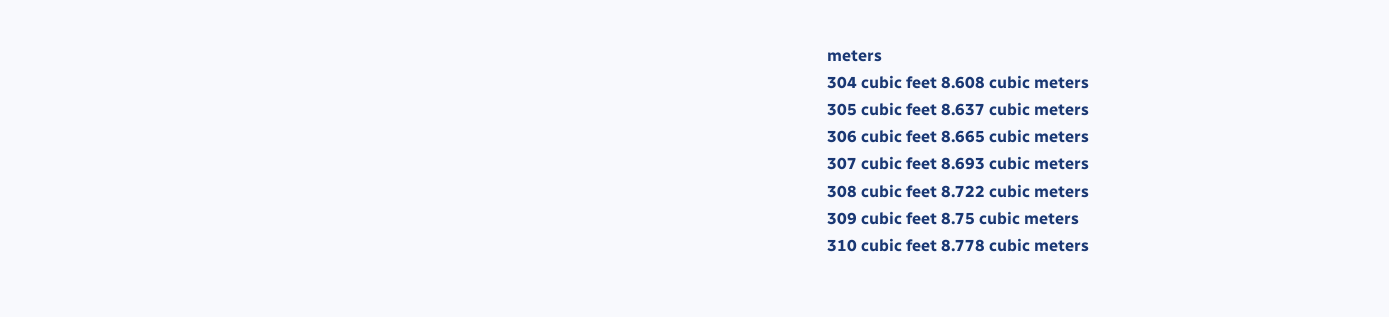meters
304 cubic feet 8.608 cubic meters
305 cubic feet 8.637 cubic meters
306 cubic feet 8.665 cubic meters
307 cubic feet 8.693 cubic meters
308 cubic feet 8.722 cubic meters
309 cubic feet 8.75 cubic meters
310 cubic feet 8.778 cubic meters